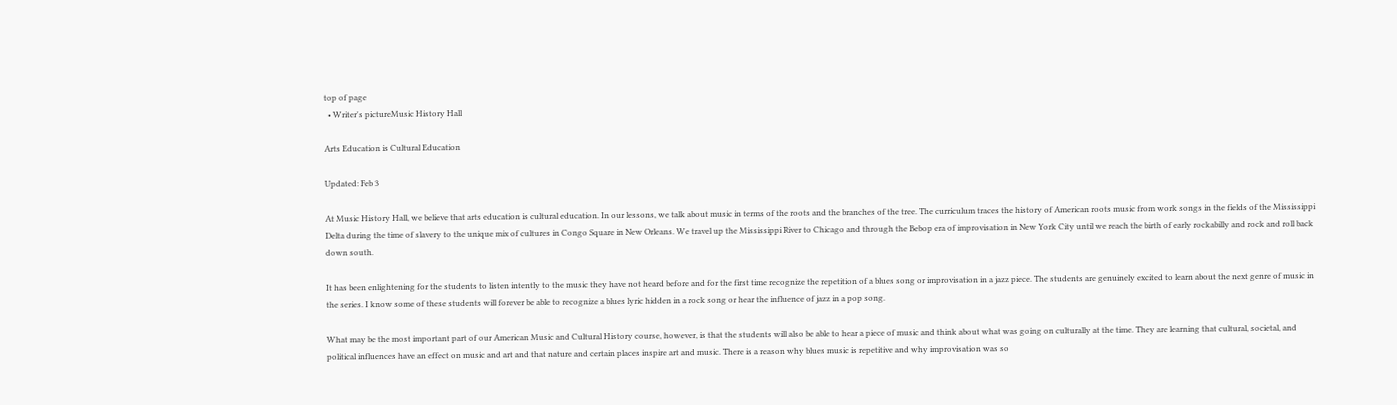top of page
  • Writer's pictureMusic History Hall

Arts Education is Cultural Education

Updated: Feb 3

At Music History Hall, we believe that arts education is cultural education. In our lessons, we talk about music in terms of the roots and the branches of the tree. The curriculum traces the history of American roots music from work songs in the fields of the Mississippi Delta during the time of slavery to the unique mix of cultures in Congo Square in New Orleans. We travel up the Mississippi River to Chicago and through the Bebop era of improvisation in New York City until we reach the birth of early rockabilly and rock and roll back down south.

It has been enlightening for the students to listen intently to the music they have not heard before and for the first time recognize the repetition of a blues song or improvisation in a jazz piece. The students are genuinely excited to learn about the next genre of music in the series. I know some of these students will forever be able to recognize a blues lyric hidden in a rock song or hear the influence of jazz in a pop song.

What may be the most important part of our American Music and Cultural History course, however, is that the students will also be able to hear a piece of music and think about what was going on culturally at the time. They are learning that cultural, societal, and political influences have an effect on music and art and that nature and certain places inspire art and music. There is a reason why blues music is repetitive and why improvisation was so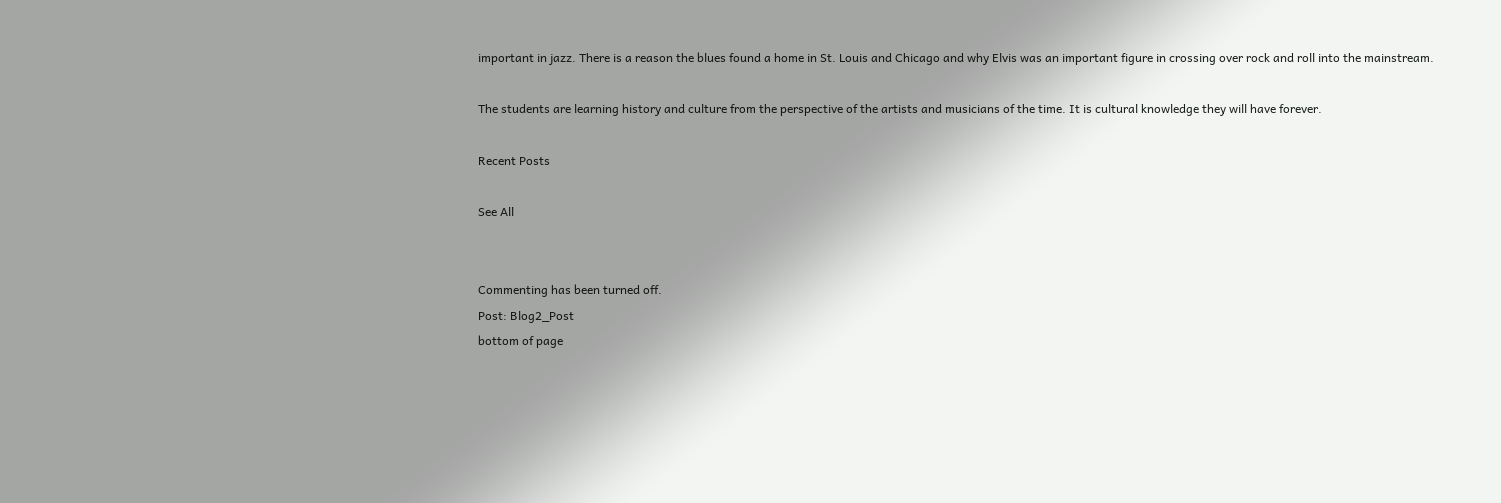important in jazz. There is a reason the blues found a home in St. Louis and Chicago and why Elvis was an important figure in crossing over rock and roll into the mainstream.

The students are learning history and culture from the perspective of the artists and musicians of the time. It is cultural knowledge they will have forever.

Recent Posts

See All


Commenting has been turned off.
Post: Blog2_Post
bottom of page